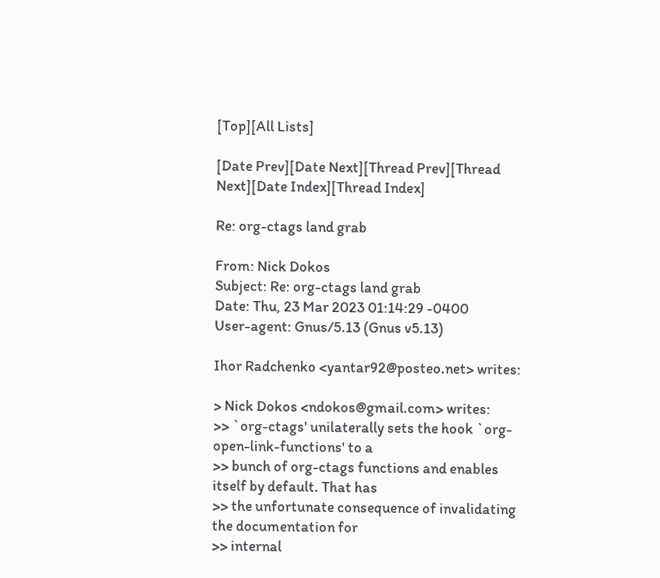[Top][All Lists]

[Date Prev][Date Next][Thread Prev][Thread Next][Date Index][Thread Index]

Re: org-ctags land grab

From: Nick Dokos
Subject: Re: org-ctags land grab
Date: Thu, 23 Mar 2023 01:14:29 -0400
User-agent: Gnus/5.13 (Gnus v5.13)

Ihor Radchenko <yantar92@posteo.net> writes:

> Nick Dokos <ndokos@gmail.com> writes:
>> `org-ctags' unilaterally sets the hook `org-open-link-functions' to a
>> bunch of org-ctags functions and enables itself by default. That has
>> the unfortunate consequence of invalidating the documentation for
>> internal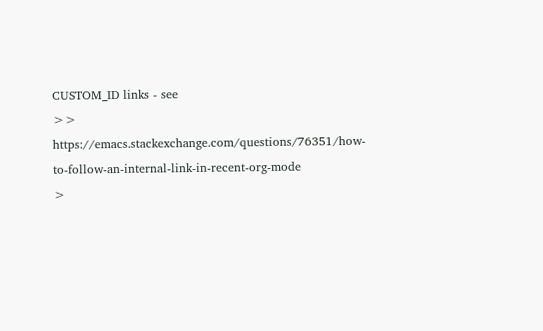CUSTOM_ID links - see
>> https://emacs.stackexchange.com/questions/76351/how-to-follow-an-internal-link-in-recent-org-mode
>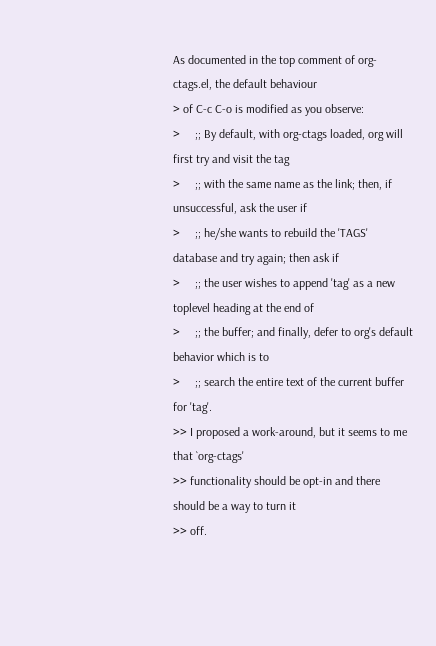As documented in the top comment of org-ctags.el, the default behaviour
> of C-c C-o is modified as you observe:
>     ;; By default, with org-ctags loaded, org will first try and visit the tag
>     ;; with the same name as the link; then, if unsuccessful, ask the user if
>     ;; he/she wants to rebuild the 'TAGS' database and try again; then ask if
>     ;; the user wishes to append 'tag' as a new toplevel heading at the end of
>     ;; the buffer; and finally, defer to org's default behavior which is to
>     ;; search the entire text of the current buffer for 'tag'.
>> I proposed a work-around, but it seems to me that `org-ctags'
>> functionality should be opt-in and there should be a way to turn it
>> off.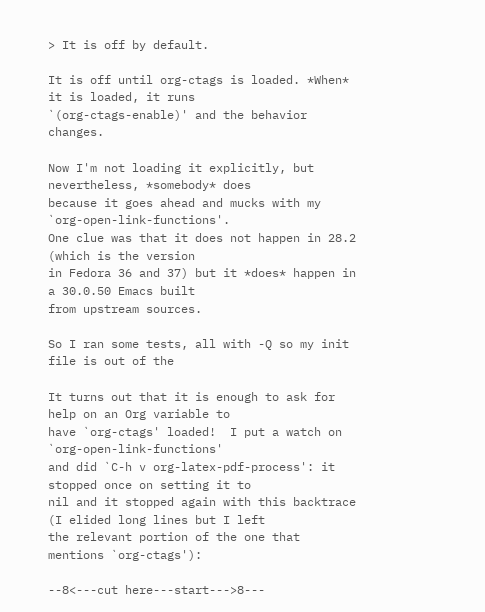> It is off by default.

It is off until org-ctags is loaded. *When* it is loaded, it runs
`(org-ctags-enable)' and the behavior changes.

Now I'm not loading it explicitly, but nevertheless, *somebody* does
because it goes ahead and mucks with my `org-open-link-functions'.
One clue was that it does not happen in 28.2 (which is the version
in Fedora 36 and 37) but it *does* happen in a 30.0.50 Emacs built
from upstream sources.

So I ran some tests, all with -Q so my init file is out of the

It turns out that it is enough to ask for help on an Org variable to
have `org-ctags' loaded!  I put a watch on `org-open-link-functions'
and did `C-h v org-latex-pdf-process': it stopped once on setting it to
nil and it stopped again with this backtrace (I elided long lines but I left
the relevant portion of the one that mentions `org-ctags'):

--8<---cut here---start--->8---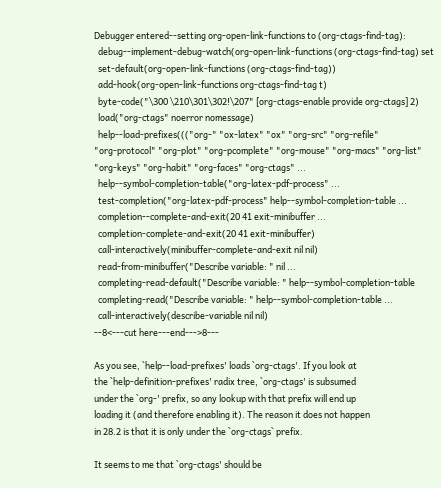Debugger entered--setting org-open-link-functions to (org-ctags-find-tag):
  debug--implement-debug-watch(org-open-link-functions (org-ctags-find-tag) set
  set-default(org-open-link-functions (org-ctags-find-tag))
  add-hook(org-open-link-functions org-ctags-find-tag t)
  byte-code("\300 \210\301\302!\207" [org-ctags-enable provide org-ctags] 2)
  load("org-ctags" noerror nomessage)
  help--load-prefixes((("org-" "ox-latex" "ox" "org-src" "org-refile"
"org-protocol" "org-plot" "org-pcomplete" "org-mouse" "org-macs" "org-list"
"org-keys" "org-habit" "org-faces" "org-ctags" ...
  help--symbol-completion-table("org-latex-pdf-process" ...
  test-completion("org-latex-pdf-process" help--symbol-completion-table ...
  completion--complete-and-exit(20 41 exit-minibuffer ...
  completion-complete-and-exit(20 41 exit-minibuffer)
  call-interactively(minibuffer-complete-and-exit nil nil)
  read-from-minibuffer("Describe variable: " nil ...
  completing-read-default("Describe variable: " help--symbol-completion-table
  completing-read("Describe variable: " help--symbol-completion-table ...
  call-interactively(describe-variable nil nil)
--8<---cut here---end--->8---

As you see, `help--load-prefixes' loads `org-ctags'. If you look at
the `help-definition-prefixes' radix tree, `org-ctags' is subsumed
under the `org-' prefix, so any lookup with that prefix will end up
loading it (and therefore enabling it). The reason it does not happen
in 28.2 is that it is only under the `org-ctags` prefix.

It seems to me that `org-ctags' should be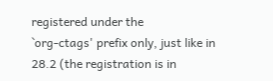registered under the
`org-ctags' prefix only, just like in 28.2 (the registration is in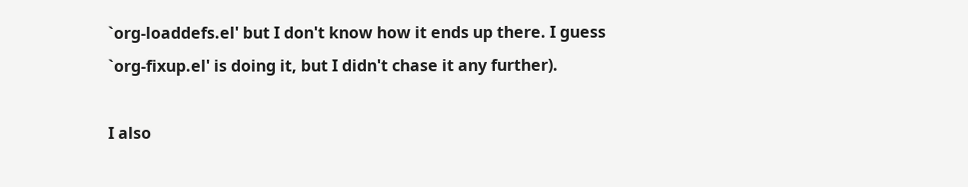`org-loaddefs.el' but I don't know how it ends up there. I guess
`org-fixup.el' is doing it, but I didn't chase it any further).

I also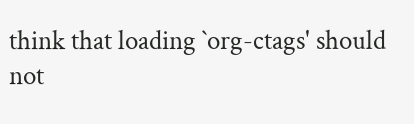think that loading `org-ctags' should not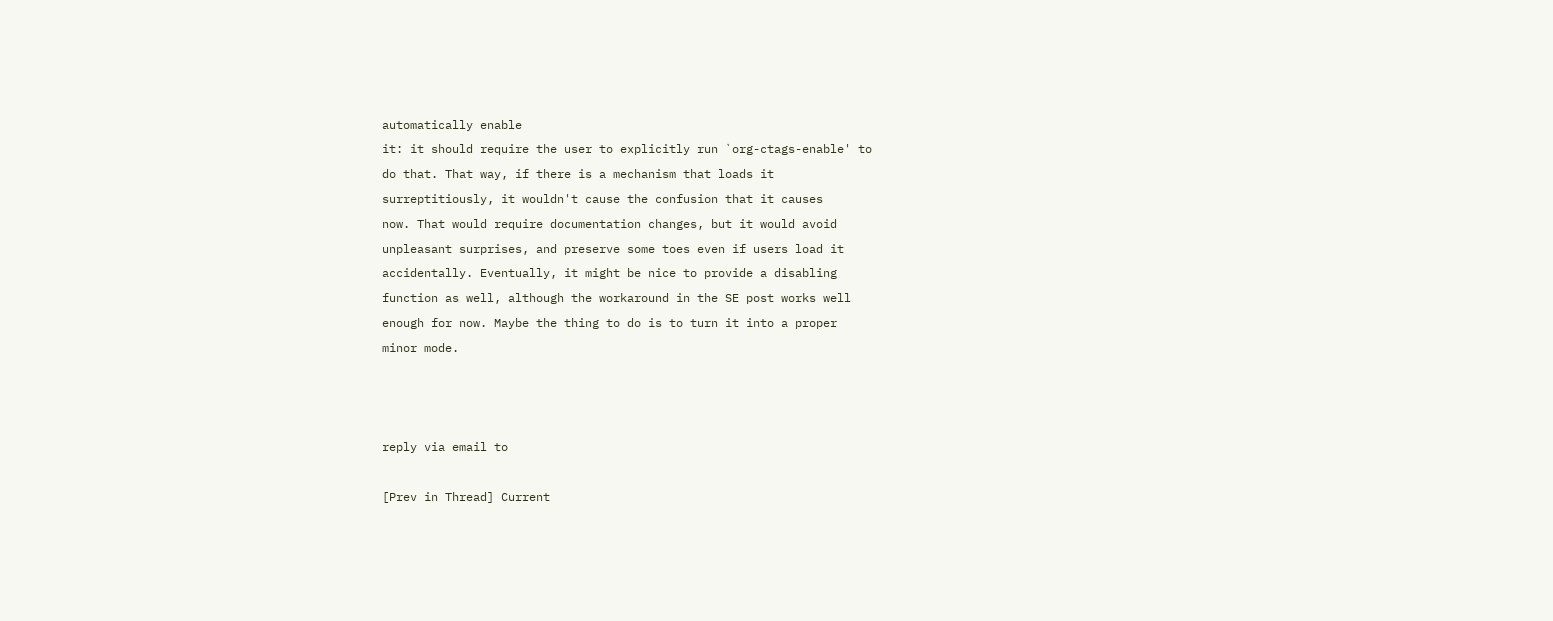automatically enable
it: it should require the user to explicitly run `org-ctags-enable' to
do that. That way, if there is a mechanism that loads it
surreptitiously, it wouldn't cause the confusion that it causes
now. That would require documentation changes, but it would avoid
unpleasant surprises, and preserve some toes even if users load it
accidentally. Eventually, it might be nice to provide a disabling
function as well, although the workaround in the SE post works well
enough for now. Maybe the thing to do is to turn it into a proper
minor mode.



reply via email to

[Prev in Thread] Current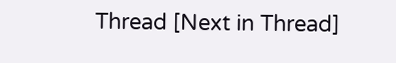Thread [Next in Thread]